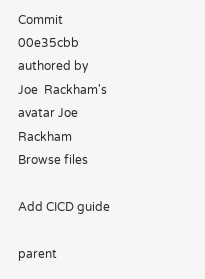Commit 00e35cbb authored by  Joe  Rackham's avatar Joe Rackham
Browse files

Add CICD guide

parent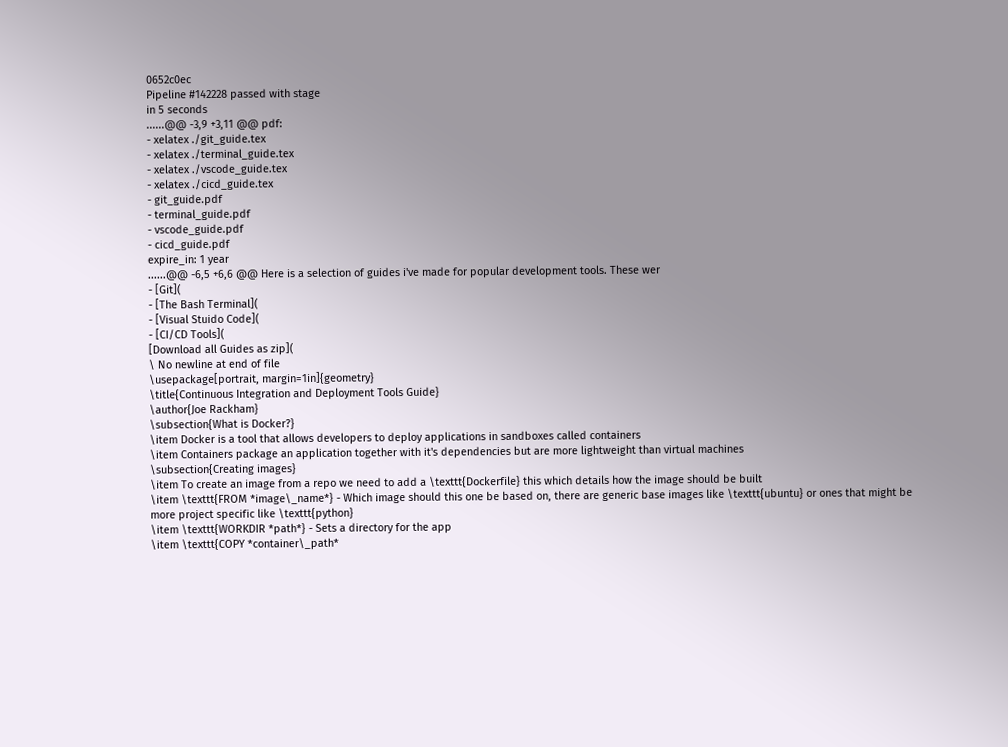0652c0ec
Pipeline #142228 passed with stage
in 5 seconds
......@@ -3,9 +3,11 @@ pdf:
- xelatex ./git_guide.tex
- xelatex ./terminal_guide.tex
- xelatex ./vscode_guide.tex
- xelatex ./cicd_guide.tex
- git_guide.pdf
- terminal_guide.pdf
- vscode_guide.pdf
- cicd_guide.pdf
expire_in: 1 year
......@@ -6,5 +6,6 @@ Here is a selection of guides i've made for popular development tools. These wer
- [Git](
- [The Bash Terminal](
- [Visual Stuido Code](
- [CI/CD Tools](
[Download all Guides as zip](
\ No newline at end of file
\usepackage[portrait, margin=1in]{geometry}
\title{Continuous Integration and Deployment Tools Guide}
\author{Joe Rackham}
\subsection{What is Docker?}
\item Docker is a tool that allows developers to deploy applications in sandboxes called containers
\item Containers package an application together with it's dependencies but are more lightweight than virtual machines
\subsection{Creating images}
\item To create an image from a repo we need to add a \texttt{Dockerfile} this which details how the image should be built
\item \texttt{FROM *image\_name*} - Which image should this one be based on, there are generic base images like \texttt{ubuntu} or ones that might be more project specific like \texttt{python}
\item \texttt{WORKDIR *path*} - Sets a directory for the app
\item \texttt{COPY *container\_path*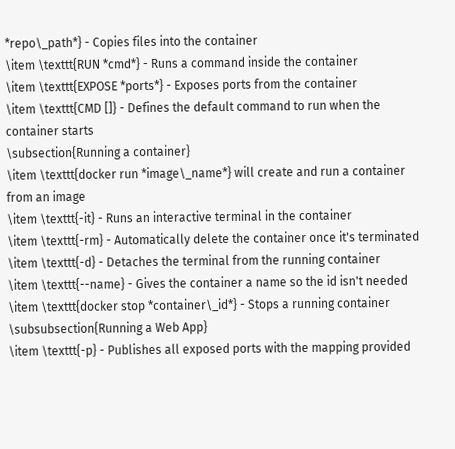*repo\_path*} - Copies files into the container
\item \texttt{RUN *cmd*} - Runs a command inside the container
\item \texttt{EXPOSE *ports*} - Exposes ports from the container
\item \texttt{CMD []} - Defines the default command to run when the container starts
\subsection{Running a container}
\item \texttt{docker run *image\_name*} will create and run a container from an image
\item \texttt{-it} - Runs an interactive terminal in the container
\item \texttt{-rm} - Automatically delete the container once it's terminated
\item \texttt{-d} - Detaches the terminal from the running container
\item \texttt{--name} - Gives the container a name so the id isn't needed
\item \texttt{docker stop *container\_id*} - Stops a running container
\subsubsection{Running a Web App}
\item \texttt{-p} - Publishes all exposed ports with the mapping provided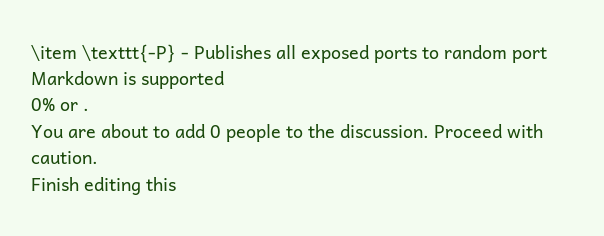\item \texttt{-P} - Publishes all exposed ports to random port
Markdown is supported
0% or .
You are about to add 0 people to the discussion. Proceed with caution.
Finish editing this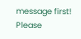message first!
Please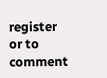register or to comment